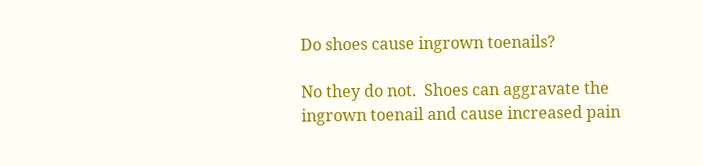Do shoes cause ingrown toenails?

No they do not.  Shoes can aggravate the ingrown toenail and cause increased pain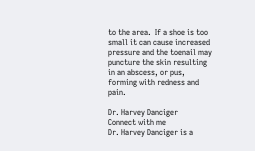to the area.  If a shoe is too small it can cause increased pressure and the toenail may puncture the skin resulting in an abscess, or pus, forming with redness and pain.

Dr. Harvey Danciger
Connect with me
Dr. Harvey Danciger is a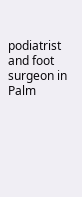podiatrist and foot surgeon in Palm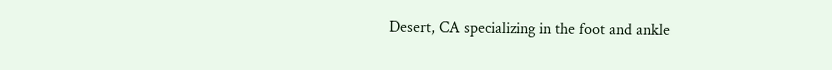Desert, CA specializing in the foot and ankle